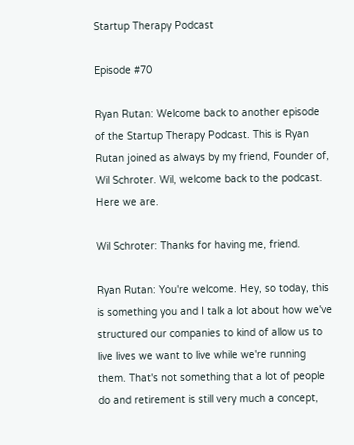Startup Therapy Podcast

Episode #70

Ryan Rutan: Welcome back to another episode of the Startup Therapy Podcast. This is Ryan Rutan joined as always by my friend, Founder of, Wil Schroter. Wil, welcome back to the podcast. Here we are.

Wil Schroter: Thanks for having me, friend.

Ryan Rutan: You're welcome. Hey, so today, this is something you and I talk a lot about how we've structured our companies to kind of allow us to live lives we want to live while we're running them. That's not something that a lot of people do and retirement is still very much a concept,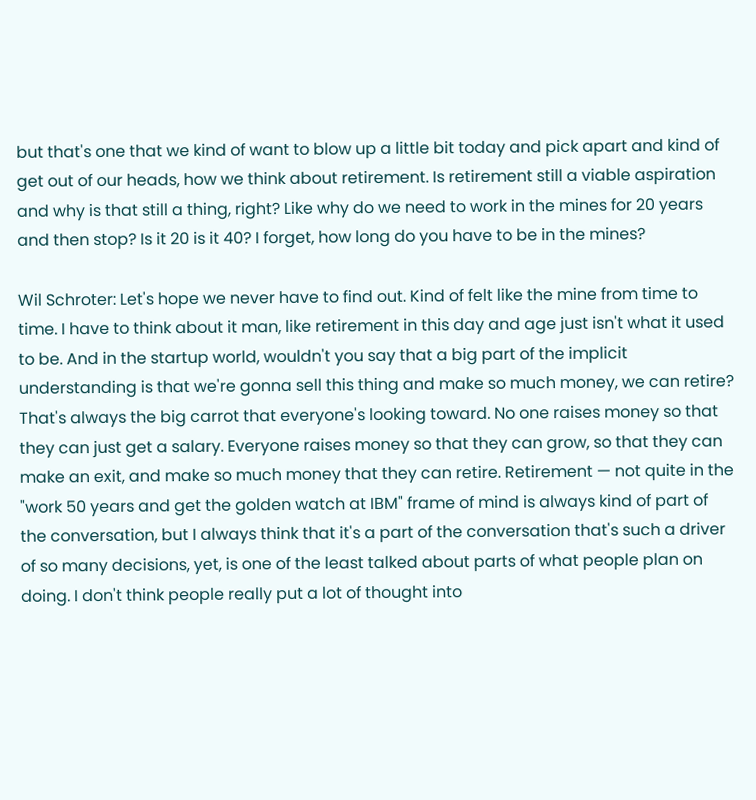but that's one that we kind of want to blow up a little bit today and pick apart and kind of get out of our heads, how we think about retirement. Is retirement still a viable aspiration and why is that still a thing, right? Like why do we need to work in the mines for 20 years and then stop? Is it 20 is it 40? I forget, how long do you have to be in the mines?

Wil Schroter: Let's hope we never have to find out. Kind of felt like the mine from time to time. I have to think about it man, like retirement in this day and age just isn't what it used to be. And in the startup world, wouldn't you say that a big part of the implicit understanding is that we're gonna sell this thing and make so much money, we can retire? That's always the big carrot that everyone's looking toward. No one raises money so that they can just get a salary. Everyone raises money so that they can grow, so that they can make an exit, and make so much money that they can retire. Retirement — not quite in the "work 50 years and get the golden watch at IBM" frame of mind is always kind of part of the conversation, but I always think that it's a part of the conversation that's such a driver of so many decisions, yet, is one of the least talked about parts of what people plan on doing. I don't think people really put a lot of thought into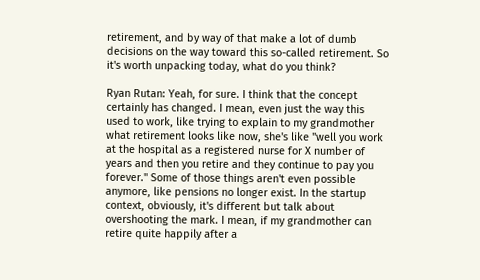retirement, and by way of that make a lot of dumb decisions on the way toward this so-called retirement. So it's worth unpacking today, what do you think?

Ryan Rutan: Yeah, for sure. I think that the concept certainly has changed. I mean, even just the way this used to work, like trying to explain to my grandmother what retirement looks like now, she's like "well you work at the hospital as a registered nurse for X number of years and then you retire and they continue to pay you forever." Some of those things aren't even possible anymore, like pensions no longer exist. In the startup context, obviously, it's different but talk about overshooting the mark. I mean, if my grandmother can retire quite happily after a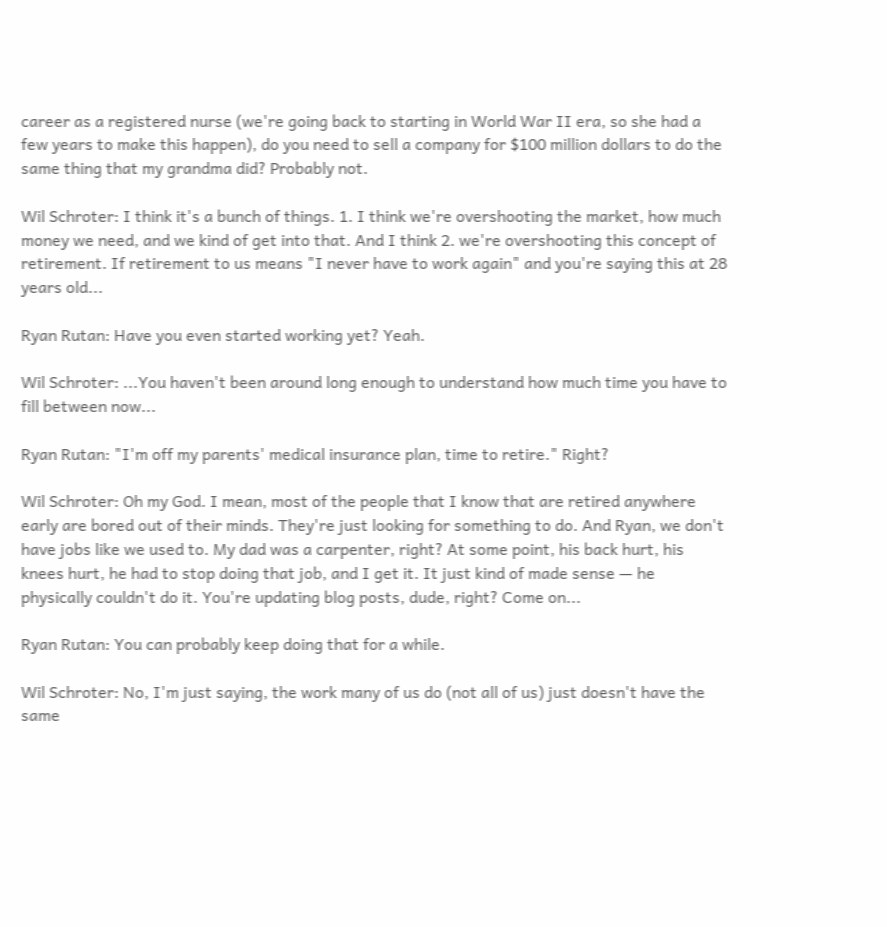career as a registered nurse (we're going back to starting in World War II era, so she had a few years to make this happen), do you need to sell a company for $100 million dollars to do the same thing that my grandma did? Probably not.

Wil Schroter: I think it's a bunch of things. 1. I think we're overshooting the market, how much money we need, and we kind of get into that. And I think 2. we're overshooting this concept of retirement. If retirement to us means "I never have to work again" and you're saying this at 28 years old...

Ryan Rutan: Have you even started working yet? Yeah.

Wil Schroter: ...You haven't been around long enough to understand how much time you have to fill between now...

Ryan Rutan: "I'm off my parents' medical insurance plan, time to retire." Right?

Wil Schroter: Oh my God. I mean, most of the people that I know that are retired anywhere early are bored out of their minds. They're just looking for something to do. And Ryan, we don't have jobs like we used to. My dad was a carpenter, right? At some point, his back hurt, his knees hurt, he had to stop doing that job, and I get it. It just kind of made sense — he physically couldn't do it. You're updating blog posts, dude, right? Come on...

Ryan Rutan: You can probably keep doing that for a while.

Wil Schroter: No, I'm just saying, the work many of us do (not all of us) just doesn't have the same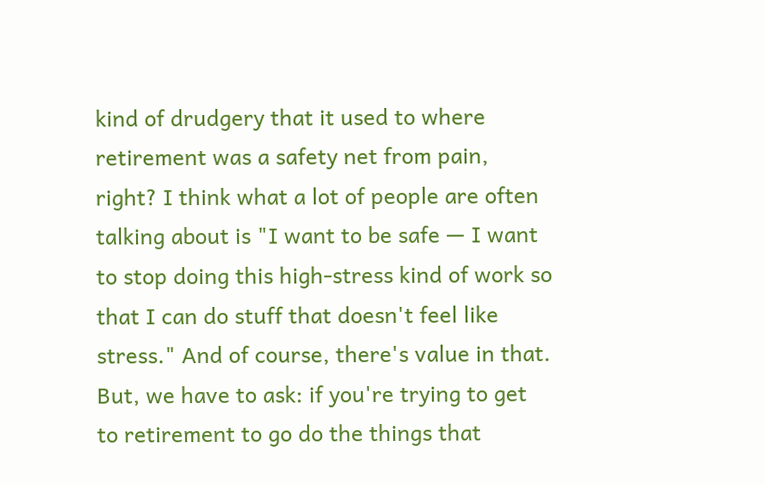kind of drudgery that it used to where retirement was a safety net from pain, right? I think what a lot of people are often talking about is "I want to be safe — I want to stop doing this high-stress kind of work so that I can do stuff that doesn't feel like stress." And of course, there's value in that. But, we have to ask: if you're trying to get to retirement to go do the things that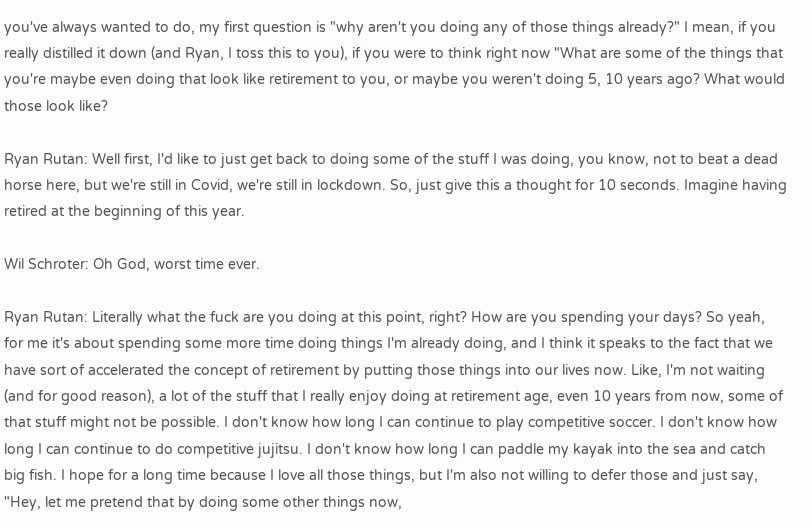you've always wanted to do, my first question is "why aren't you doing any of those things already?" I mean, if you really distilled it down (and Ryan, I toss this to you), if you were to think right now "What are some of the things that you're maybe even doing that look like retirement to you, or maybe you weren't doing 5, 10 years ago? What would those look like?

Ryan Rutan: Well first, I'd like to just get back to doing some of the stuff I was doing, you know, not to beat a dead horse here, but we're still in Covid, we're still in lockdown. So, just give this a thought for 10 seconds. Imagine having retired at the beginning of this year.

Wil Schroter: Oh God, worst time ever.

Ryan Rutan: Literally what the fuck are you doing at this point, right? How are you spending your days? So yeah, for me it's about spending some more time doing things I'm already doing, and I think it speaks to the fact that we have sort of accelerated the concept of retirement by putting those things into our lives now. Like, I'm not waiting (and for good reason), a lot of the stuff that I really enjoy doing at retirement age, even 10 years from now, some of that stuff might not be possible. I don't know how long I can continue to play competitive soccer. I don't know how long I can continue to do competitive jujitsu. I don't know how long I can paddle my kayak into the sea and catch big fish. I hope for a long time because I love all those things, but I'm also not willing to defer those and just say, "Hey, let me pretend that by doing some other things now,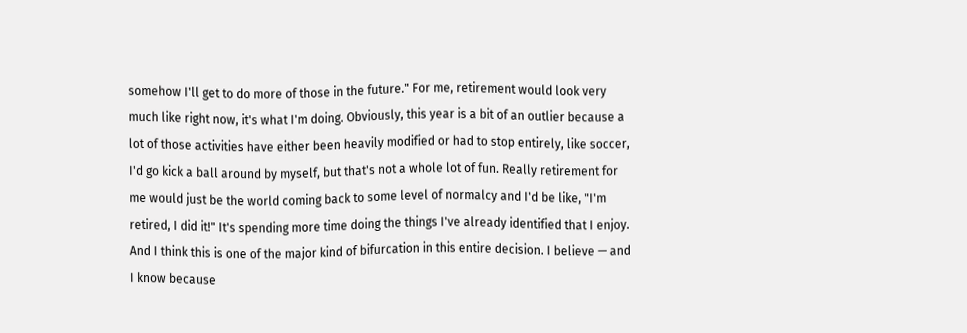somehow I'll get to do more of those in the future." For me, retirement would look very much like right now, it's what I'm doing. Obviously, this year is a bit of an outlier because a lot of those activities have either been heavily modified or had to stop entirely, like soccer, I'd go kick a ball around by myself, but that's not a whole lot of fun. Really retirement for me would just be the world coming back to some level of normalcy and I'd be like, "I'm retired, I did it!" It's spending more time doing the things I've already identified that I enjoy. And I think this is one of the major kind of bifurcation in this entire decision. I believe — and I know because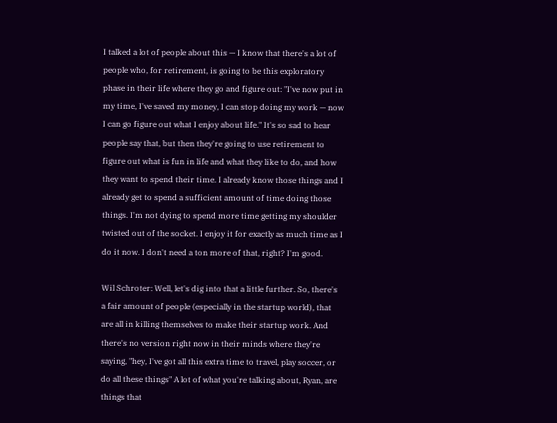I talked a lot of people about this — I know that there's a lot of people who, for retirement, is going to be this exploratory phase in their life where they go and figure out: "I've now put in my time, I've saved my money, I can stop doing my work — now I can go figure out what I enjoy about life." It's so sad to hear people say that, but then they're going to use retirement to figure out what is fun in life and what they like to do, and how they want to spend their time. I already know those things and I already get to spend a sufficient amount of time doing those things. I'm not dying to spend more time getting my shoulder twisted out of the socket. I enjoy it for exactly as much time as I do it now. I don't need a ton more of that, right? I'm good.

Wil Schroter: Well, let's dig into that a little further. So, there's a fair amount of people (especially in the startup world), that are all in killing themselves to make their startup work. And there's no version right now in their minds where they're saying, "hey, I've got all this extra time to travel, play soccer, or do all these things" A lot of what you're talking about, Ryan, are things that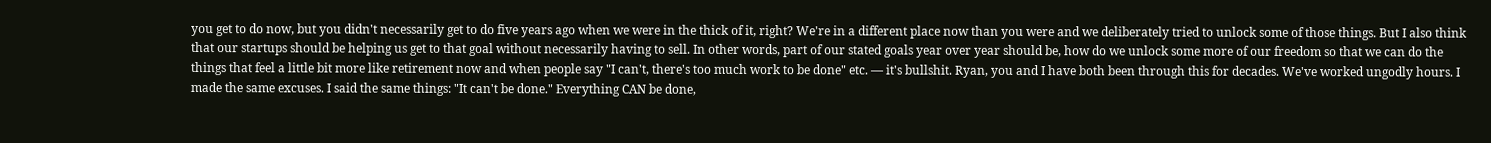you get to do now, but you didn't necessarily get to do five years ago when we were in the thick of it, right? We're in a different place now than you were and we deliberately tried to unlock some of those things. But I also think that our startups should be helping us get to that goal without necessarily having to sell. In other words, part of our stated goals year over year should be, how do we unlock some more of our freedom so that we can do the things that feel a little bit more like retirement now and when people say "I can't, there's too much work to be done" etc. — it's bullshit. Ryan, you and I have both been through this for decades. We've worked ungodly hours. I made the same excuses. I said the same things: "It can't be done." Everything CAN be done,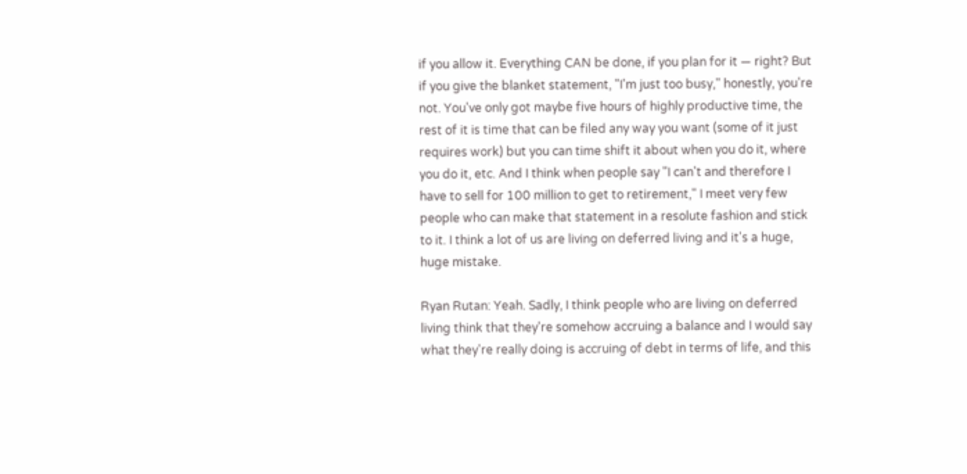if you allow it. Everything CAN be done, if you plan for it — right? But if you give the blanket statement, "I'm just too busy," honestly, you're not. You've only got maybe five hours of highly productive time, the rest of it is time that can be filed any way you want (some of it just requires work) but you can time shift it about when you do it, where you do it, etc. And I think when people say "I can't and therefore I have to sell for 100 million to get to retirement," I meet very few people who can make that statement in a resolute fashion and stick to it. I think a lot of us are living on deferred living and it's a huge, huge mistake.

Ryan Rutan: Yeah. Sadly, I think people who are living on deferred living think that they're somehow accruing a balance and I would say what they're really doing is accruing of debt in terms of life, and this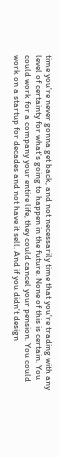time you're never gonna get back, and not necessarily time that you're trading with any level of certainty for what's going to happen in the future. None of this is certain. You could work for a company your entire life, they could cancel your pension. You could work on a startup for decades and not have it sell. And if you didn't design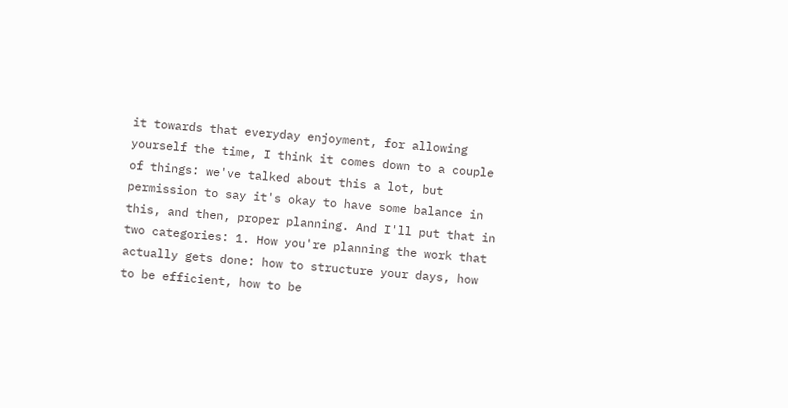it towards that everyday enjoyment, for allowing yourself the time, I think it comes down to a couple of things: we've talked about this a lot, but permission to say it's okay to have some balance in this, and then, proper planning. And I'll put that in two categories: 1. How you're planning the work that actually gets done: how to structure your days, how to be efficient, how to be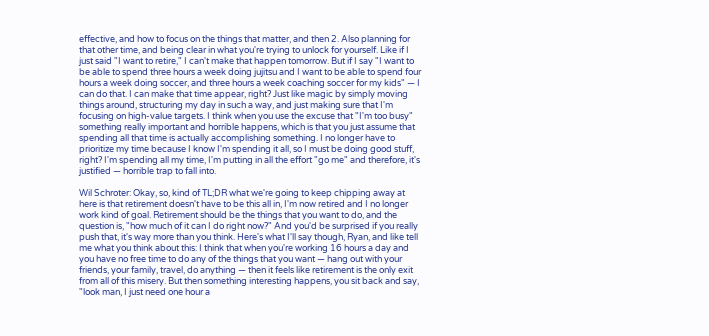effective, and how to focus on the things that matter, and then 2. Also planning for that other time, and being clear in what you're trying to unlock for yourself. Like if I just said "I want to retire," I can't make that happen tomorrow. But if I say "I want to be able to spend three hours a week doing jujitsu and I want to be able to spend four hours a week doing soccer, and three hours a week coaching soccer for my kids" — I can do that. I can make that time appear, right? Just like magic by simply moving things around, structuring my day in such a way, and just making sure that I'm focusing on high-value targets. I think when you use the excuse that "I'm too busy" something really important and horrible happens, which is that you just assume that spending all that time is actually accomplishing something. I no longer have to prioritize my time because I know I'm spending it all, so I must be doing good stuff, right? I'm spending all my time, I'm putting in all the effort "go me" and therefore, it's justified — horrible trap to fall into.

Wil Schroter: Okay, so, kind of TL;DR what we're going to keep chipping away at here is that retirement doesn't have to be this all in, I'm now retired and I no longer work kind of goal. Retirement should be the things that you want to do, and the question is, "how much of it can I do right now?" And you'd be surprised if you really push that, it's way more than you think. Here's what I'll say though, Ryan, and like tell me what you think about this: I think that when you're working 16 hours a day and you have no free time to do any of the things that you want — hang out with your friends, your family, travel, do anything — then it feels like retirement is the only exit from all of this misery. But then something interesting happens, you sit back and say, "look man, I just need one hour a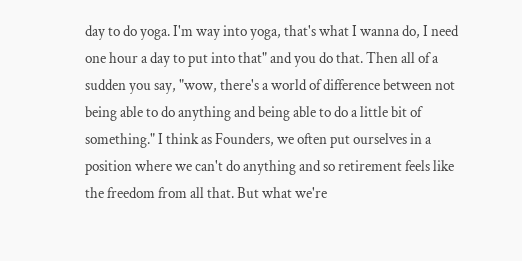day to do yoga. I'm way into yoga, that's what I wanna do, I need one hour a day to put into that" and you do that. Then all of a sudden you say, "wow, there's a world of difference between not being able to do anything and being able to do a little bit of something." I think as Founders, we often put ourselves in a position where we can't do anything and so retirement feels like the freedom from all that. But what we're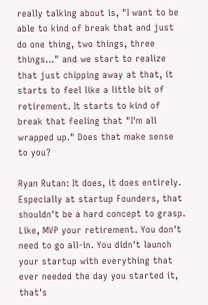really talking about is, "I want to be able to kind of break that and just do one thing, two things, three things..." and we start to realize that just chipping away at that, it starts to feel like a little bit of retirement. It starts to kind of break that feeling that "I'm all wrapped up." Does that make sense to you?

Ryan Rutan: It does, it does entirely. Especially at startup Founders, that shouldn't be a hard concept to grasp. Like, MVP your retirement. You don't need to go all-in. You didn't launch your startup with everything that ever needed the day you started it, that's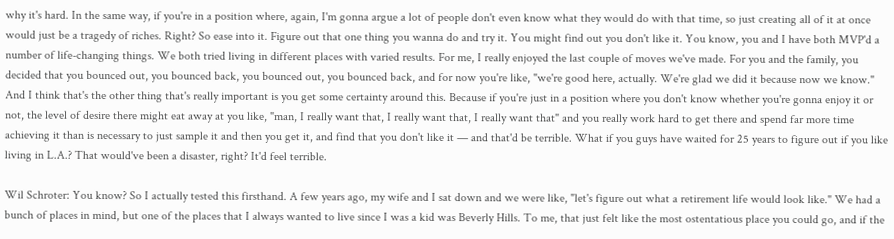why it's hard. In the same way, if you're in a position where, again, I'm gonna argue a lot of people don't even know what they would do with that time, so just creating all of it at once would just be a tragedy of riches. Right? So ease into it. Figure out that one thing you wanna do and try it. You might find out you don't like it. You know, you and I have both MVP'd a number of life-changing things. We both tried living in different places with varied results. For me, I really enjoyed the last couple of moves we've made. For you and the family, you decided that you bounced out, you bounced back, you bounced out, you bounced back, and for now you're like, "we're good here, actually. We're glad we did it because now we know." And I think that's the other thing that's really important is you get some certainty around this. Because if you're just in a position where you don't know whether you're gonna enjoy it or not, the level of desire there might eat away at you like, "man, I really want that, I really want that, I really want that" and you really work hard to get there and spend far more time achieving it than is necessary to just sample it and then you get it, and find that you don't like it — and that'd be terrible. What if you guys have waited for 25 years to figure out if you like living in L.A.? That would've been a disaster, right? It'd feel terrible.

Wil Schroter: You know? So I actually tested this firsthand. A few years ago, my wife and I sat down and we were like, "let's figure out what a retirement life would look like." We had a bunch of places in mind, but one of the places that I always wanted to live since I was a kid was Beverly Hills. To me, that just felt like the most ostentatious place you could go, and if the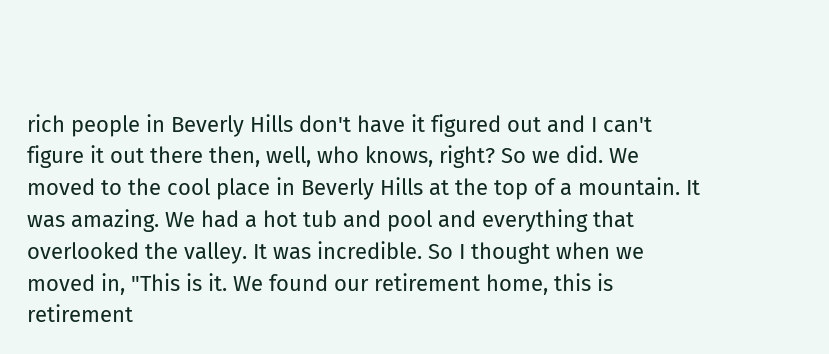rich people in Beverly Hills don't have it figured out and I can't figure it out there then, well, who knows, right? So we did. We moved to the cool place in Beverly Hills at the top of a mountain. It was amazing. We had a hot tub and pool and everything that overlooked the valley. It was incredible. So I thought when we moved in, "This is it. We found our retirement home, this is retirement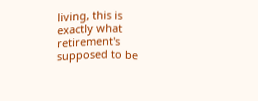living, this is exactly what retirement's supposed to be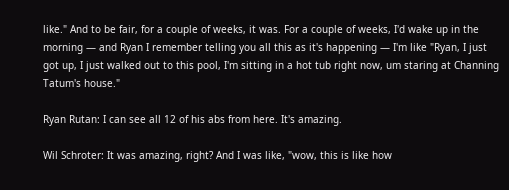like." And to be fair, for a couple of weeks, it was. For a couple of weeks, I'd wake up in the morning — and Ryan I remember telling you all this as it's happening — I'm like "Ryan, I just got up, I just walked out to this pool, I'm sitting in a hot tub right now, um staring at Channing Tatum's house."

Ryan Rutan: I can see all 12 of his abs from here. It's amazing.

Wil Schroter: It was amazing, right? And I was like, "wow, this is like how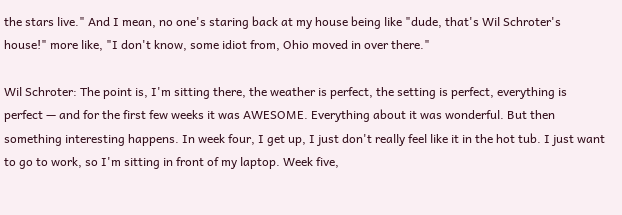the stars live." And I mean, no one's staring back at my house being like "dude, that's Wil Schroter's house!" more like, "I don't know, some idiot from, Ohio moved in over there."

Wil Schroter: The point is, I'm sitting there, the weather is perfect, the setting is perfect, everything is perfect — and for the first few weeks it was AWESOME. Everything about it was wonderful. But then something interesting happens. In week four, I get up, I just don't really feel like it in the hot tub. I just want to go to work, so I'm sitting in front of my laptop. Week five,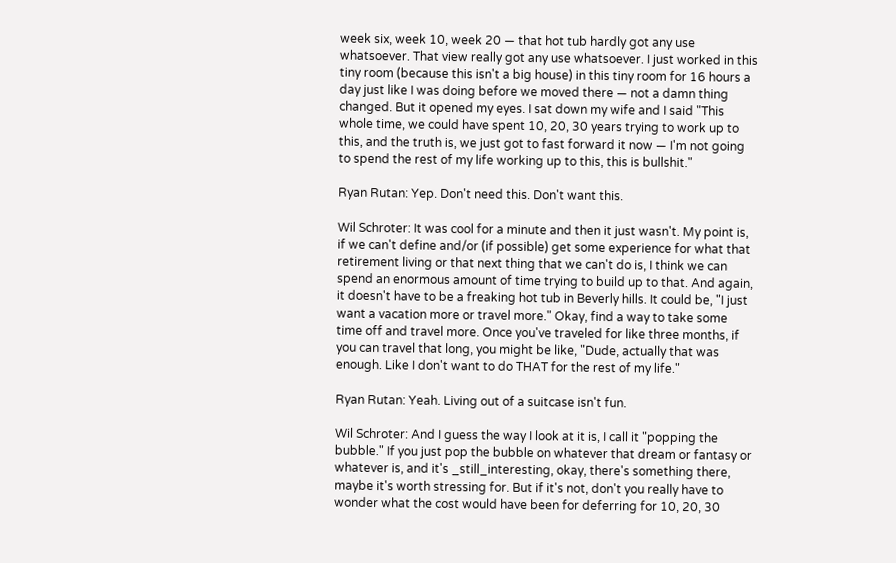week six, week 10, week 20 — that hot tub hardly got any use whatsoever. That view really got any use whatsoever. I just worked in this tiny room (because this isn't a big house) in this tiny room for 16 hours a day just like I was doing before we moved there — not a damn thing changed. But it opened my eyes. I sat down my wife and I said "This whole time, we could have spent 10, 20, 30 years trying to work up to this, and the truth is, we just got to fast forward it now — I'm not going to spend the rest of my life working up to this, this is bullshit."

Ryan Rutan: Yep. Don't need this. Don't want this.

Wil Schroter: It was cool for a minute and then it just wasn't. My point is, if we can't define and/or (if possible) get some experience for what that retirement living or that next thing that we can't do is, I think we can spend an enormous amount of time trying to build up to that. And again, it doesn't have to be a freaking hot tub in Beverly hills. It could be, "I just want a vacation more or travel more." Okay, find a way to take some time off and travel more. Once you've traveled for like three months, if you can travel that long, you might be like, "Dude, actually that was enough. Like I don't want to do THAT for the rest of my life."

Ryan Rutan: Yeah. Living out of a suitcase isn't fun.

Wil Schroter: And I guess the way I look at it is, I call it "popping the bubble." If you just pop the bubble on whatever that dream or fantasy or whatever is, and it's _still_interesting, okay, there's something there, maybe it's worth stressing for. But if it's not, don't you really have to wonder what the cost would have been for deferring for 10, 20, 30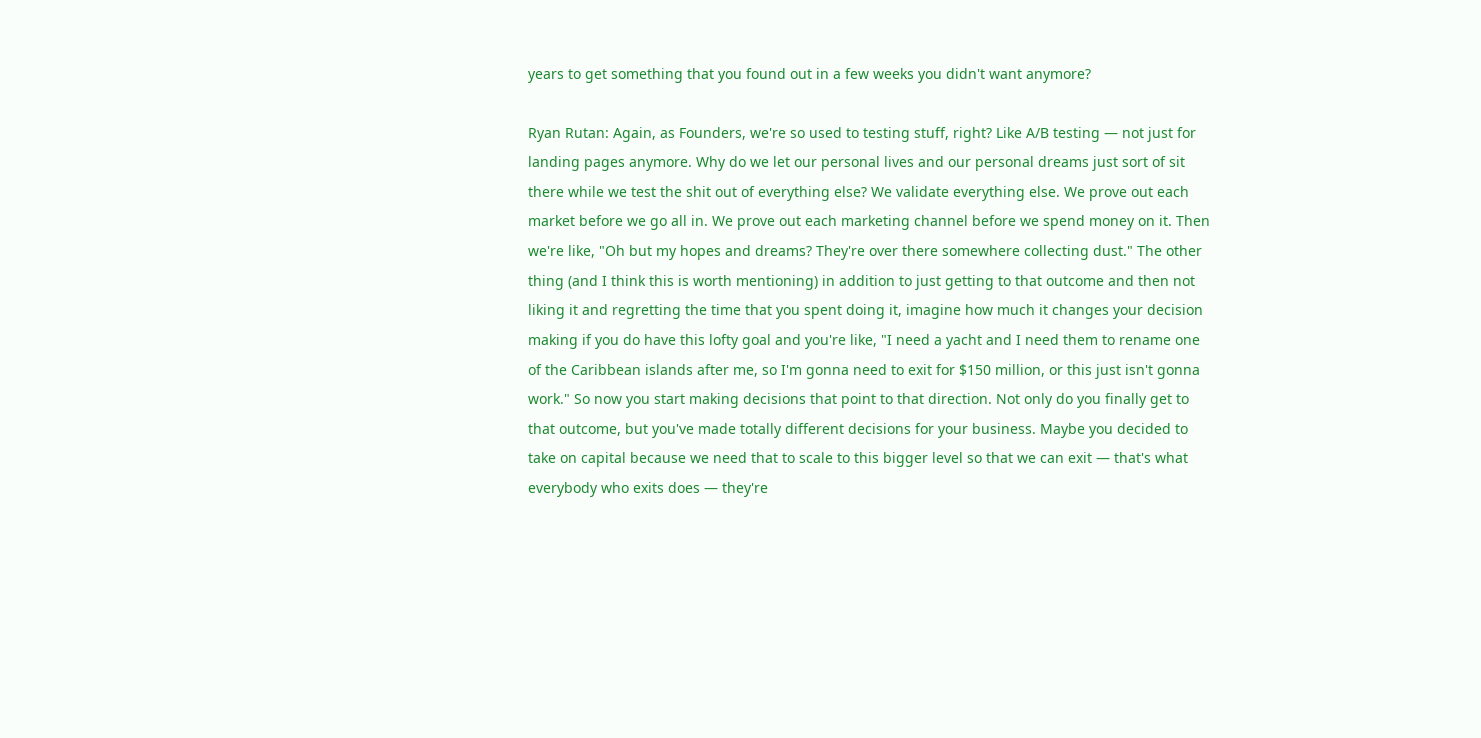years to get something that you found out in a few weeks you didn't want anymore?

Ryan Rutan: Again, as Founders, we're so used to testing stuff, right? Like A/B testing — not just for landing pages anymore. Why do we let our personal lives and our personal dreams just sort of sit there while we test the shit out of everything else? We validate everything else. We prove out each market before we go all in. We prove out each marketing channel before we spend money on it. Then we're like, "Oh but my hopes and dreams? They're over there somewhere collecting dust." The other thing (and I think this is worth mentioning) in addition to just getting to that outcome and then not liking it and regretting the time that you spent doing it, imagine how much it changes your decision making if you do have this lofty goal and you're like, "I need a yacht and I need them to rename one of the Caribbean islands after me, so I'm gonna need to exit for $150 million, or this just isn't gonna work." So now you start making decisions that point to that direction. Not only do you finally get to that outcome, but you've made totally different decisions for your business. Maybe you decided to take on capital because we need that to scale to this bigger level so that we can exit — that's what everybody who exits does — they're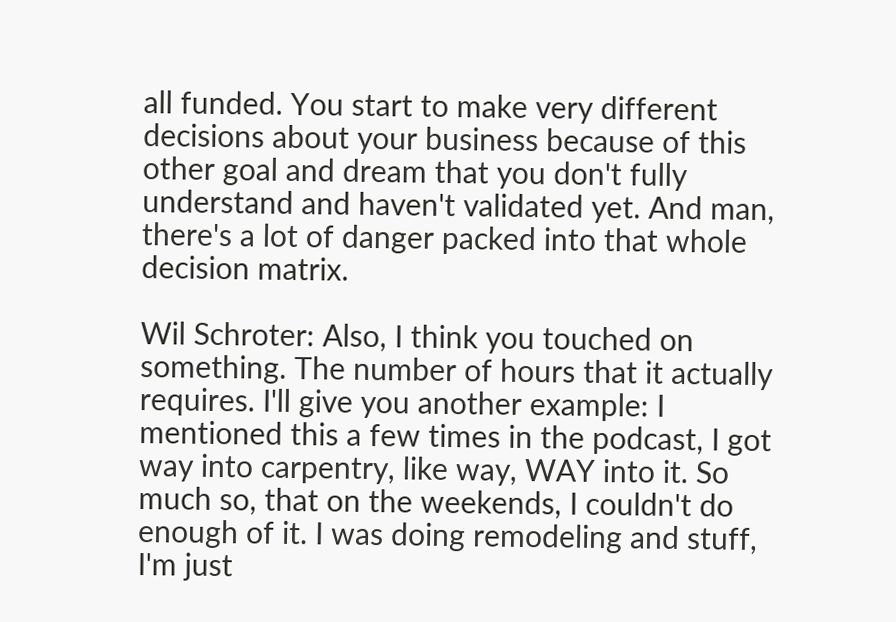all funded. You start to make very different decisions about your business because of this other goal and dream that you don't fully understand and haven't validated yet. And man, there's a lot of danger packed into that whole decision matrix.

Wil Schroter: Also, I think you touched on something. The number of hours that it actually requires. I'll give you another example: I mentioned this a few times in the podcast, I got way into carpentry, like way, WAY into it. So much so, that on the weekends, I couldn't do enough of it. I was doing remodeling and stuff, I'm just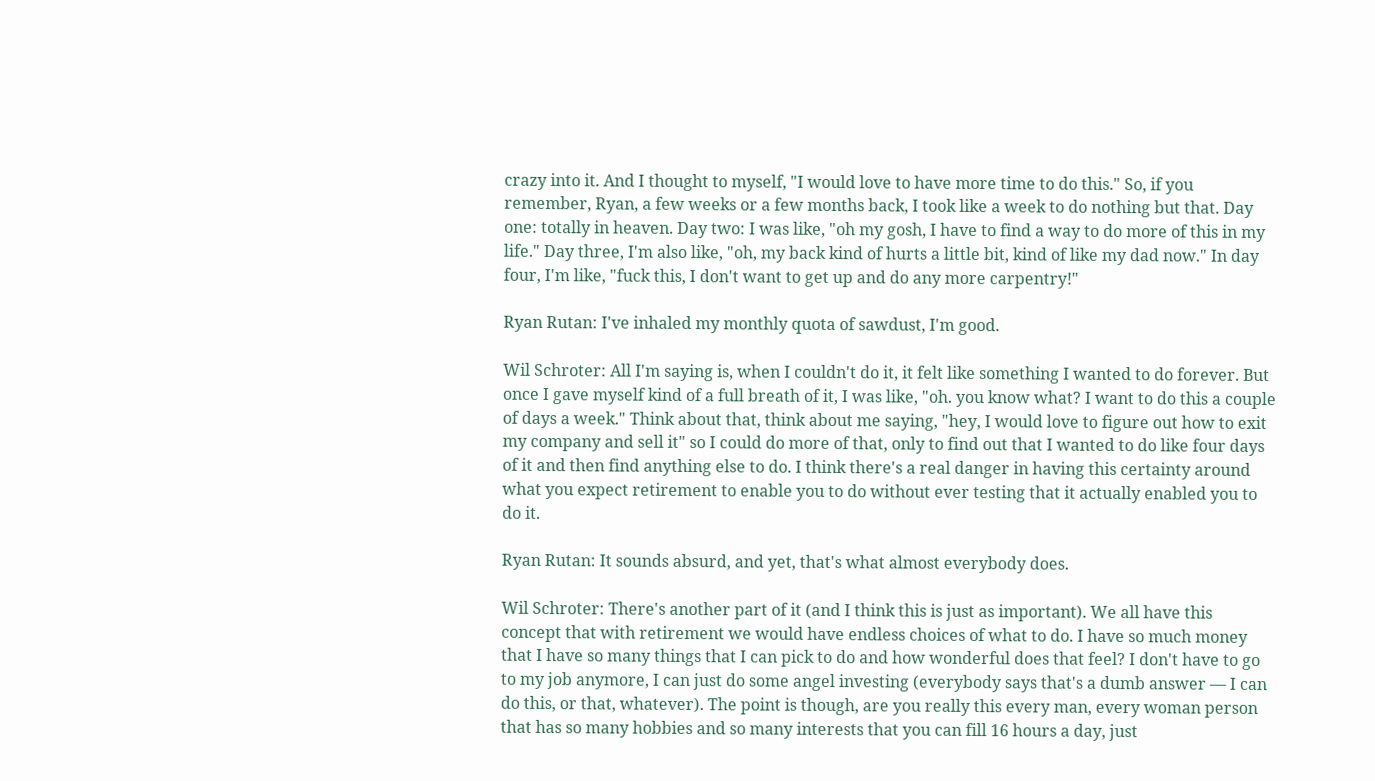crazy into it. And I thought to myself, "I would love to have more time to do this." So, if you remember, Ryan, a few weeks or a few months back, I took like a week to do nothing but that. Day one: totally in heaven. Day two: I was like, "oh my gosh, I have to find a way to do more of this in my life." Day three, I'm also like, "oh, my back kind of hurts a little bit, kind of like my dad now." In day four, I'm like, "fuck this, I don't want to get up and do any more carpentry!"

Ryan Rutan: I've inhaled my monthly quota of sawdust, I'm good.

Wil Schroter: All I'm saying is, when I couldn't do it, it felt like something I wanted to do forever. But once I gave myself kind of a full breath of it, I was like, "oh. you know what? I want to do this a couple of days a week." Think about that, think about me saying, "hey, I would love to figure out how to exit my company and sell it" so I could do more of that, only to find out that I wanted to do like four days of it and then find anything else to do. I think there's a real danger in having this certainty around what you expect retirement to enable you to do without ever testing that it actually enabled you to do it.

Ryan Rutan: It sounds absurd, and yet, that's what almost everybody does.

Wil Schroter: There's another part of it (and I think this is just as important). We all have this concept that with retirement we would have endless choices of what to do. I have so much money that I have so many things that I can pick to do and how wonderful does that feel? I don't have to go to my job anymore, I can just do some angel investing (everybody says that's a dumb answer — I can do this, or that, whatever). The point is though, are you really this every man, every woman person that has so many hobbies and so many interests that you can fill 16 hours a day, just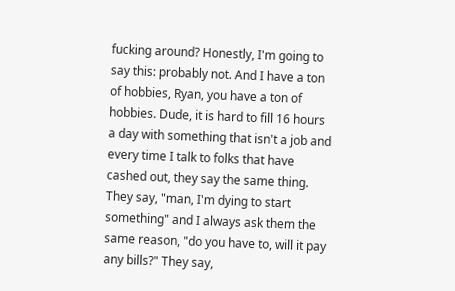fucking around? Honestly, I'm going to say this: probably not. And I have a ton of hobbies, Ryan, you have a ton of hobbies. Dude, it is hard to fill 16 hours a day with something that isn't a job and every time I talk to folks that have cashed out, they say the same thing. They say, "man, I'm dying to start something" and I always ask them the same reason, "do you have to, will it pay any bills?" They say,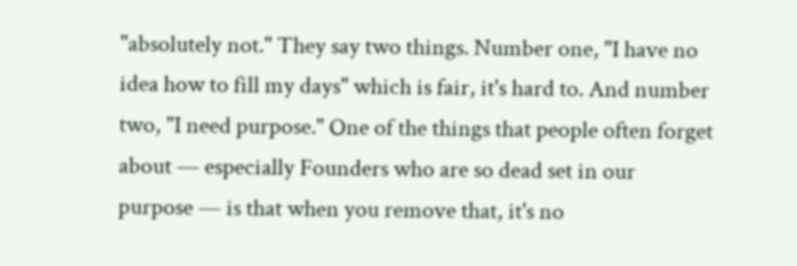"absolutely not." They say two things. Number one, "I have no idea how to fill my days" which is fair, it's hard to. And number two, "I need purpose." One of the things that people often forget about — especially Founders who are so dead set in our purpose — is that when you remove that, it's no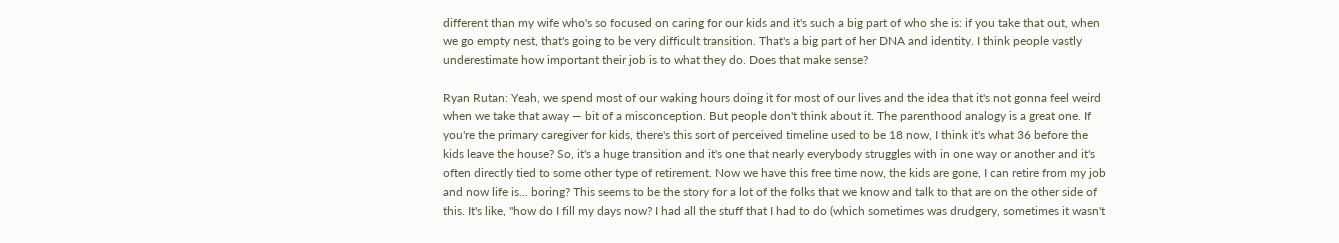different than my wife who's so focused on caring for our kids and it's such a big part of who she is: if you take that out, when we go empty nest, that's going to be very difficult transition. That's a big part of her DNA and identity. I think people vastly underestimate how important their job is to what they do. Does that make sense?

Ryan Rutan: Yeah, we spend most of our waking hours doing it for most of our lives and the idea that it's not gonna feel weird when we take that away — bit of a misconception. But people don't think about it. The parenthood analogy is a great one. If you're the primary caregiver for kids, there's this sort of perceived timeline used to be 18 now, I think it's what 36 before the kids leave the house? So, it's a huge transition and it's one that nearly everybody struggles with in one way or another and it's often directly tied to some other type of retirement. Now we have this free time now, the kids are gone, I can retire from my job and now life is... boring? This seems to be the story for a lot of the folks that we know and talk to that are on the other side of this. It's like, "how do I fill my days now? I had all the stuff that I had to do (which sometimes was drudgery, sometimes it wasn't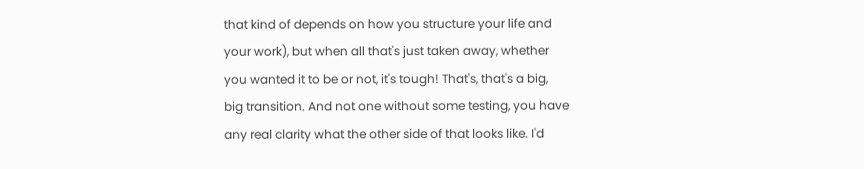that kind of depends on how you structure your life and your work), but when all that's just taken away, whether you wanted it to be or not, it's tough! That's, that's a big, big transition. And not one without some testing, you have any real clarity what the other side of that looks like. I'd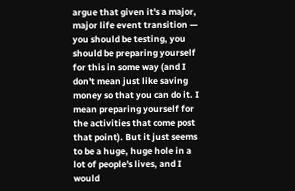argue that given it's a major, major life event transition — you should be testing, you should be preparing yourself for this in some way (and I don't mean just like saving money so that you can do it. I mean preparing yourself for the activities that come post that point). But it just seems to be a huge, huge hole in a lot of people's lives, and I would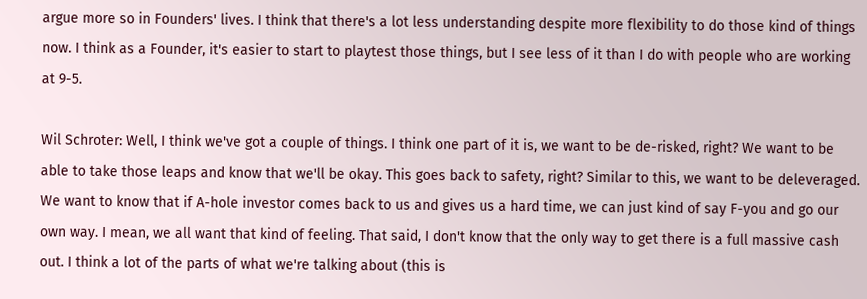argue more so in Founders' lives. I think that there's a lot less understanding despite more flexibility to do those kind of things now. I think as a Founder, it's easier to start to playtest those things, but I see less of it than I do with people who are working at 9-5.

Wil Schroter: Well, I think we've got a couple of things. I think one part of it is, we want to be de-risked, right? We want to be able to take those leaps and know that we'll be okay. This goes back to safety, right? Similar to this, we want to be deleveraged. We want to know that if A-hole investor comes back to us and gives us a hard time, we can just kind of say F-you and go our own way. I mean, we all want that kind of feeling. That said, I don't know that the only way to get there is a full massive cash out. I think a lot of the parts of what we're talking about (this is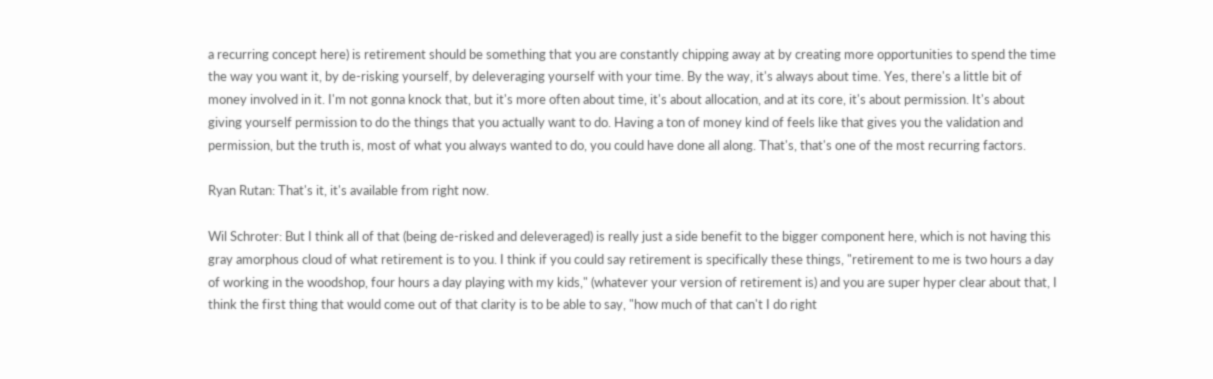a recurring concept here) is retirement should be something that you are constantly chipping away at by creating more opportunities to spend the time the way you want it, by de-risking yourself, by deleveraging yourself with your time. By the way, it's always about time. Yes, there's a little bit of money involved in it. I'm not gonna knock that, but it's more often about time, it's about allocation, and at its core, it's about permission. It's about giving yourself permission to do the things that you actually want to do. Having a ton of money kind of feels like that gives you the validation and permission, but the truth is, most of what you always wanted to do, you could have done all along. That's, that's one of the most recurring factors.

Ryan Rutan: That's it, it's available from right now.

Wil Schroter: But I think all of that (being de-risked and deleveraged) is really just a side benefit to the bigger component here, which is not having this gray amorphous cloud of what retirement is to you. I think if you could say retirement is specifically these things, "retirement to me is two hours a day of working in the woodshop, four hours a day playing with my kids," (whatever your version of retirement is) and you are super hyper clear about that, I think the first thing that would come out of that clarity is to be able to say, "how much of that can't I do right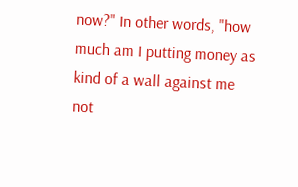now?" In other words, "how much am I putting money as kind of a wall against me not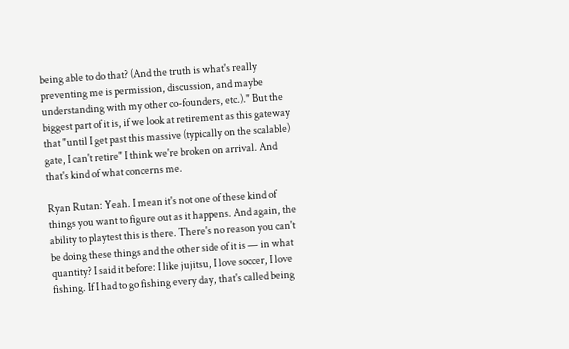being able to do that? (And the truth is what's really preventing me is permission, discussion, and maybe understanding with my other co-founders, etc.)." But the biggest part of it is, if we look at retirement as this gateway that "until I get past this massive (typically on the scalable) gate, I can't retire" I think we're broken on arrival. And that's kind of what concerns me.

Ryan Rutan: Yeah. I mean it's not one of these kind of things you want to figure out as it happens. And again, the ability to playtest this is there. There's no reason you can't be doing these things and the other side of it is — in what quantity? I said it before: I like jujitsu, I love soccer, I love fishing. If I had to go fishing every day, that's called being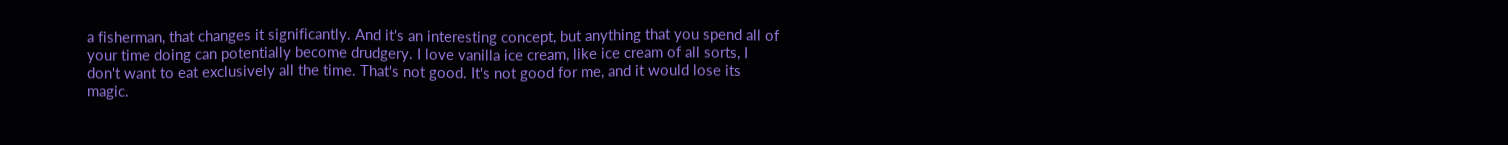a fisherman, that changes it significantly. And it's an interesting concept, but anything that you spend all of your time doing can potentially become drudgery. I love vanilla ice cream, like ice cream of all sorts, I don't want to eat exclusively all the time. That's not good. It's not good for me, and it would lose its magic.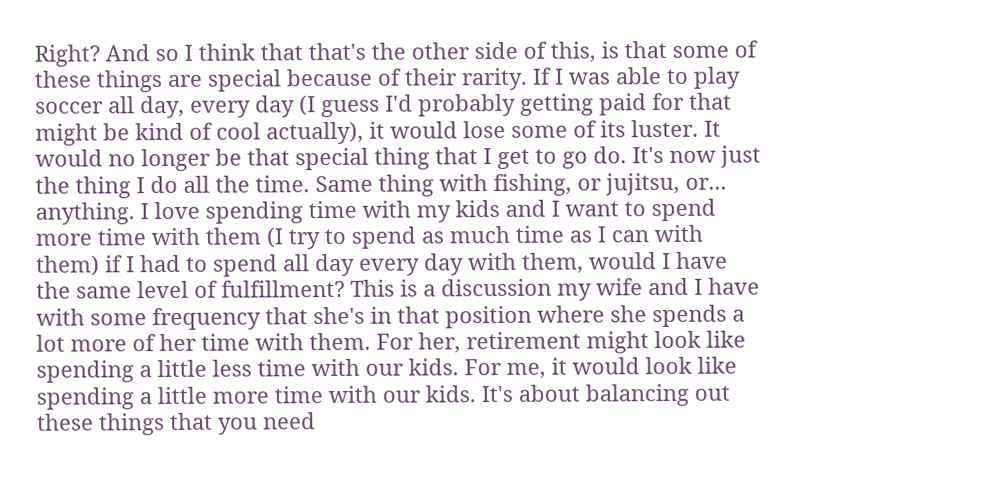Right? And so I think that that's the other side of this, is that some of these things are special because of their rarity. If I was able to play soccer all day, every day (I guess I'd probably getting paid for that might be kind of cool actually), it would lose some of its luster. It would no longer be that special thing that I get to go do. It's now just the thing I do all the time. Same thing with fishing, or jujitsu, or... anything. I love spending time with my kids and I want to spend more time with them (I try to spend as much time as I can with them) if I had to spend all day every day with them, would I have the same level of fulfillment? This is a discussion my wife and I have with some frequency that she's in that position where she spends a lot more of her time with them. For her, retirement might look like spending a little less time with our kids. For me, it would look like spending a little more time with our kids. It's about balancing out these things that you need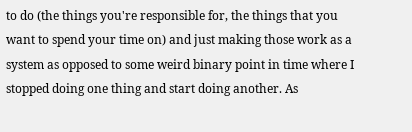to do (the things you're responsible for, the things that you want to spend your time on) and just making those work as a system as opposed to some weird binary point in time where I stopped doing one thing and start doing another. As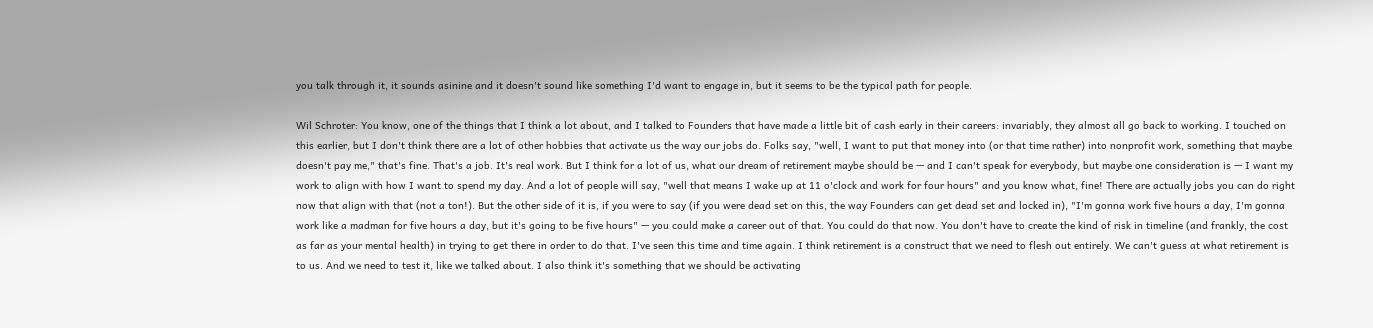you talk through it, it sounds asinine and it doesn't sound like something I'd want to engage in, but it seems to be the typical path for people.

Wil Schroter: You know, one of the things that I think a lot about, and I talked to Founders that have made a little bit of cash early in their careers: invariably, they almost all go back to working. I touched on this earlier, but I don't think there are a lot of other hobbies that activate us the way our jobs do. Folks say, "well, I want to put that money into (or that time rather) into nonprofit work, something that maybe doesn't pay me," that's fine. That's a job. It's real work. But I think for a lot of us, what our dream of retirement maybe should be — and I can't speak for everybody, but maybe one consideration is — I want my work to align with how I want to spend my day. And a lot of people will say, "well that means I wake up at 11 o'clock and work for four hours" and you know what, fine! There are actually jobs you can do right now that align with that (not a ton!). But the other side of it is, if you were to say (if you were dead set on this, the way Founders can get dead set and locked in), "I'm gonna work five hours a day, I'm gonna work like a madman for five hours a day, but it's going to be five hours" — you could make a career out of that. You could do that now. You don't have to create the kind of risk in timeline (and frankly, the cost as far as your mental health) in trying to get there in order to do that. I've seen this time and time again. I think retirement is a construct that we need to flesh out entirely. We can't guess at what retirement is to us. And we need to test it, like we talked about. I also think it's something that we should be activating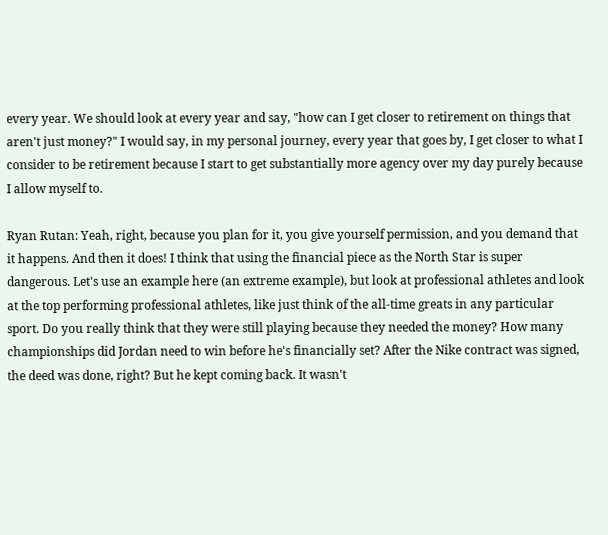every year. We should look at every year and say, "how can I get closer to retirement on things that aren't just money?" I would say, in my personal journey, every year that goes by, I get closer to what I consider to be retirement because I start to get substantially more agency over my day purely because I allow myself to.

Ryan Rutan: Yeah, right, because you plan for it, you give yourself permission, and you demand that it happens. And then it does! I think that using the financial piece as the North Star is super dangerous. Let's use an example here (an extreme example), but look at professional athletes and look at the top performing professional athletes, like just think of the all-time greats in any particular sport. Do you really think that they were still playing because they needed the money? How many championships did Jordan need to win before he's financially set? After the Nike contract was signed, the deed was done, right? But he kept coming back. It wasn't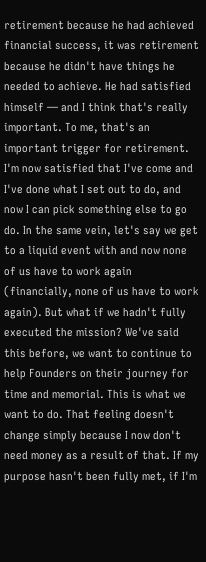retirement because he had achieved financial success, it was retirement because he didn't have things he needed to achieve. He had satisfied himself — and I think that's really important. To me, that's an important trigger for retirement. I'm now satisfied that I've come and I've done what I set out to do, and now I can pick something else to go do. In the same vein, let's say we get to a liquid event with and now none of us have to work again (financially, none of us have to work again). But what if we hadn't fully executed the mission? We've said this before, we want to continue to help Founders on their journey for time and memorial. This is what we want to do. That feeling doesn't change simply because I now don't need money as a result of that. If my purpose hasn't been fully met, if I'm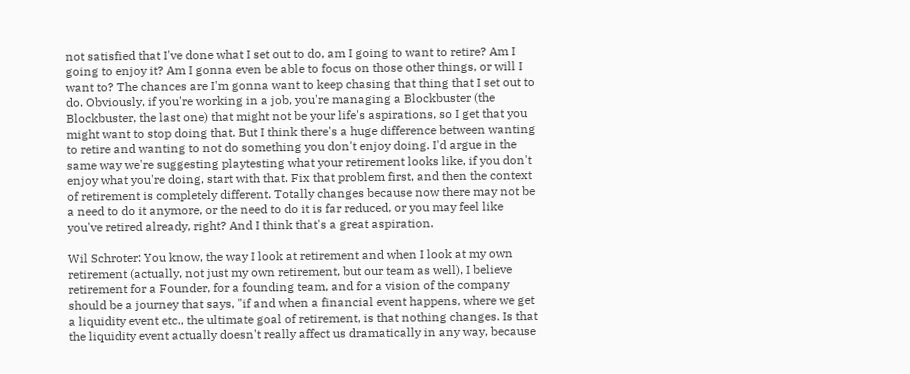not satisfied that I've done what I set out to do, am I going to want to retire? Am I going to enjoy it? Am I gonna even be able to focus on those other things, or will I want to? The chances are I'm gonna want to keep chasing that thing that I set out to do. Obviously, if you're working in a job, you're managing a Blockbuster (the Blockbuster, the last one) that might not be your life's aspirations, so I get that you might want to stop doing that. But I think there's a huge difference between wanting to retire and wanting to not do something you don't enjoy doing. I'd argue in the same way we're suggesting playtesting what your retirement looks like, if you don't enjoy what you're doing, start with that. Fix that problem first, and then the context of retirement is completely different. Totally changes because now there may not be a need to do it anymore, or the need to do it is far reduced, or you may feel like you've retired already, right? And I think that's a great aspiration.

Wil Schroter: You know, the way I look at retirement and when I look at my own retirement (actually, not just my own retirement, but our team as well), I believe retirement for a Founder, for a founding team, and for a vision of the company should be a journey that says, "if and when a financial event happens, where we get a liquidity event etc., the ultimate goal of retirement, is that nothing changes. Is that the liquidity event actually doesn't really affect us dramatically in any way, because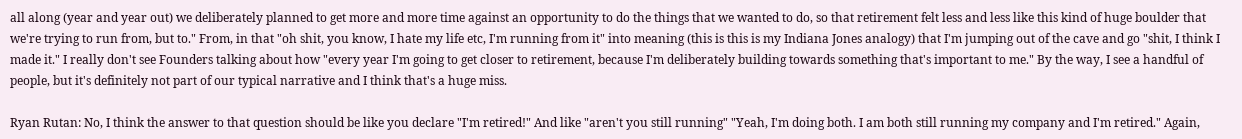all along (year and year out) we deliberately planned to get more and more time against an opportunity to do the things that we wanted to do, so that retirement felt less and less like this kind of huge boulder that we're trying to run from, but to." From, in that "oh shit, you know, I hate my life etc, I'm running from it" into meaning (this is this is my Indiana Jones analogy) that I'm jumping out of the cave and go "shit, I think I made it." I really don't see Founders talking about how "every year I'm going to get closer to retirement, because I'm deliberately building towards something that's important to me." By the way, I see a handful of people, but it's definitely not part of our typical narrative and I think that's a huge miss.

Ryan Rutan: No, I think the answer to that question should be like you declare "I'm retired!" And like "aren't you still running" "Yeah, I'm doing both. I am both still running my company and I'm retired." Again,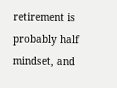retirement is probably half mindset, and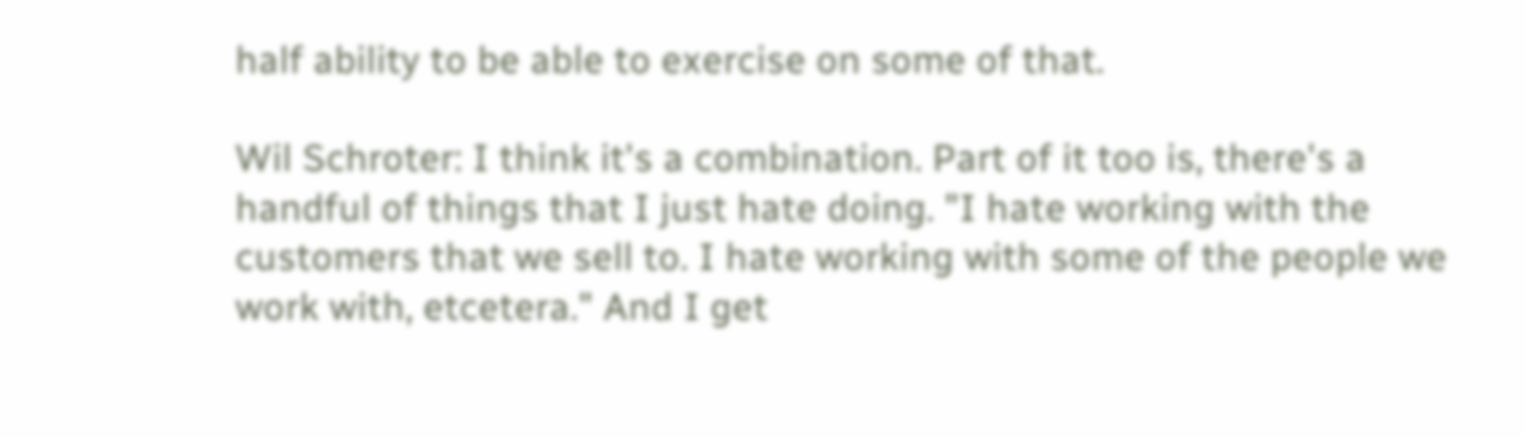half ability to be able to exercise on some of that.

Wil Schroter: I think it's a combination. Part of it too is, there's a handful of things that I just hate doing. "I hate working with the customers that we sell to. I hate working with some of the people we work with, etcetera." And I get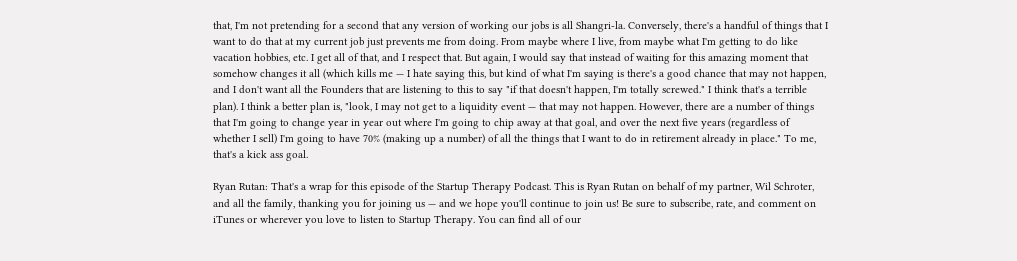that, I'm not pretending for a second that any version of working our jobs is all Shangri-la. Conversely, there's a handful of things that I want to do that at my current job just prevents me from doing. From maybe where I live, from maybe what I'm getting to do like vacation hobbies, etc. I get all of that, and I respect that. But again, I would say that instead of waiting for this amazing moment that somehow changes it all (which kills me — I hate saying this, but kind of what I'm saying is there's a good chance that may not happen, and I don't want all the Founders that are listening to this to say "if that doesn't happen, I'm totally screwed." I think that's a terrible plan). I think a better plan is, "look, I may not get to a liquidity event — that may not happen. However, there are a number of things that I'm going to change year in year out where I'm going to chip away at that goal, and over the next five years (regardless of whether I sell) I'm going to have 70% (making up a number) of all the things that I want to do in retirement already in place." To me, that's a kick ass goal.

Ryan Rutan: That's a wrap for this episode of the Startup Therapy Podcast. This is Ryan Rutan on behalf of my partner, Wil Schroter, and all the family, thanking you for joining us — and we hope you'll continue to join us! Be sure to subscribe, rate, and comment on iTunes or wherever you love to listen to Startup Therapy. You can find all of our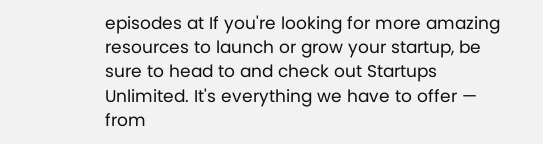episodes at If you're looking for more amazing resources to launch or grow your startup, be sure to head to and check out Startups Unlimited. It's everything we have to offer — from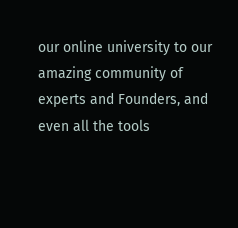our online university to our amazing community of experts and Founders, and even all the tools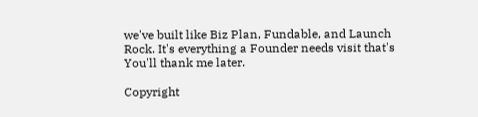we've built like Biz Plan, Fundable, and Launch Rock. It's everything a Founder needs visit that's You'll thank me later.

Copyright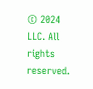© 2024 LLC. All rights reserved.